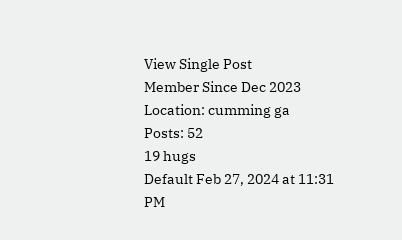View Single Post
Member Since Dec 2023
Location: cumming ga
Posts: 52
19 hugs
Default Feb 27, 2024 at 11:31 PM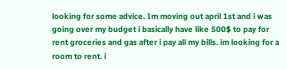looking for some advice. Im moving out april 1st and i was going over my budget i basically have like 500$ to pay for rent groceries and gas after i pay all my bills. im looking for a room to rent. i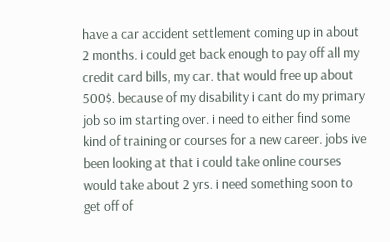have a car accident settlement coming up in about 2 months. i could get back enough to pay off all my credit card bills, my car. that would free up about 500$. because of my disability i cant do my primary job so im starting over. i need to either find some kind of training or courses for a new career. jobs ive been looking at that i could take online courses would take about 2 yrs. i need something soon to get off of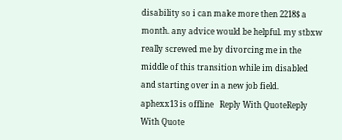disability so i can make more then 2218$ a month. any advice would be helpful. my stbxw really screwed me by divorcing me in the middle of this transition while im disabled and starting over in a new job field.
aphexx13 is offline   Reply With QuoteReply With Quote